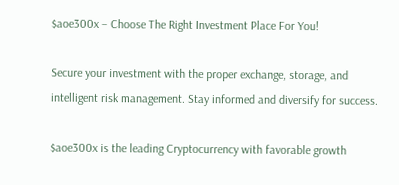$aoe300x – Choose The Right Investment Place For You!

Secure your investment with the proper exchange, storage, and intelligent risk management. Stay informed and diversify for success.

$aoe300x is the leading Cryptocurrency with favorable growth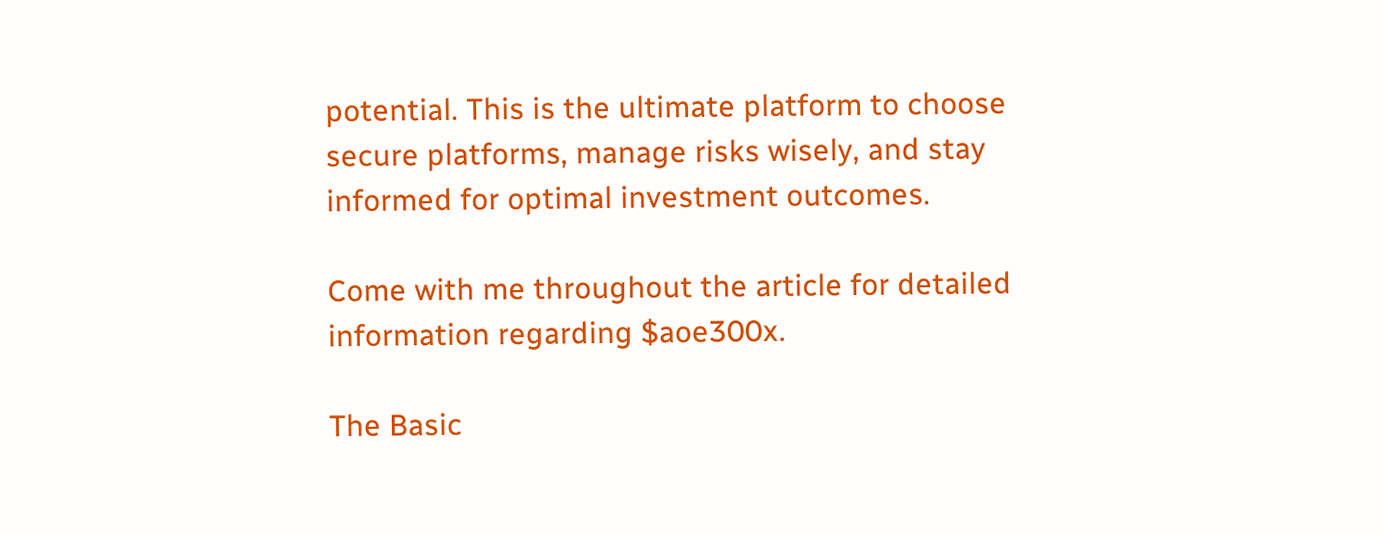potential. This is the ultimate platform to choose secure platforms, manage risks wisely, and stay informed for optimal investment outcomes.

Come with me throughout the article for detailed information regarding $aoe300x.

The Basic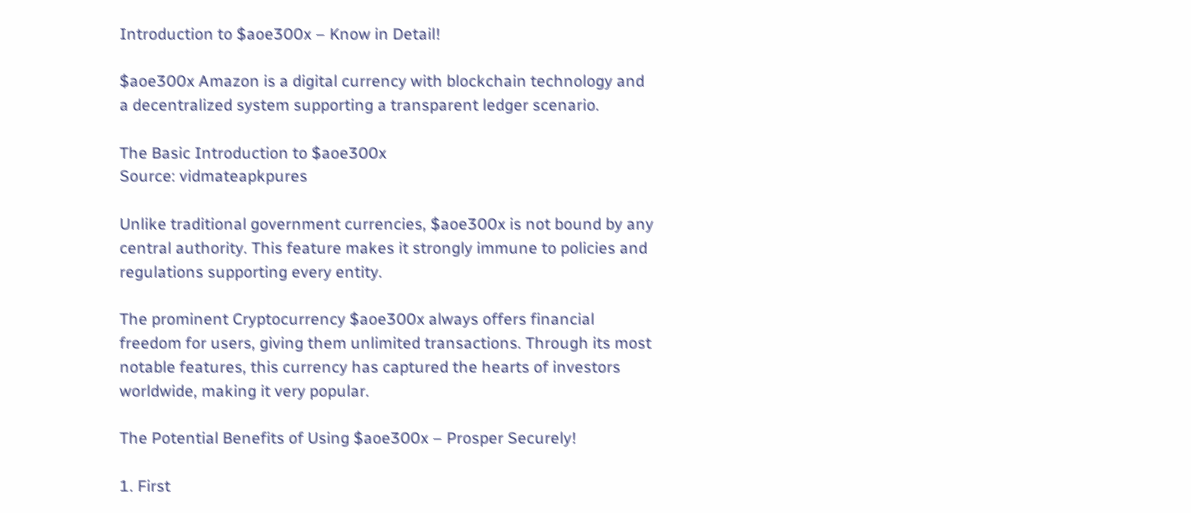Introduction to $aoe300x – Know in Detail!

$aoe300x Amazon is a digital currency with blockchain technology and a decentralized system supporting a transparent ledger scenario.

The Basic Introduction to $aoe300x
Source: vidmateapkpures

Unlike traditional government currencies, $aoe300x is not bound by any central authority. This feature makes it strongly immune to policies and regulations supporting every entity.

The prominent Cryptocurrency $aoe300x always offers financial freedom for users, giving them unlimited transactions. Through its most notable features, this currency has captured the hearts of investors worldwide, making it very popular.

The Potential Benefits of Using $aoe300x – Prosper Securely!

1. First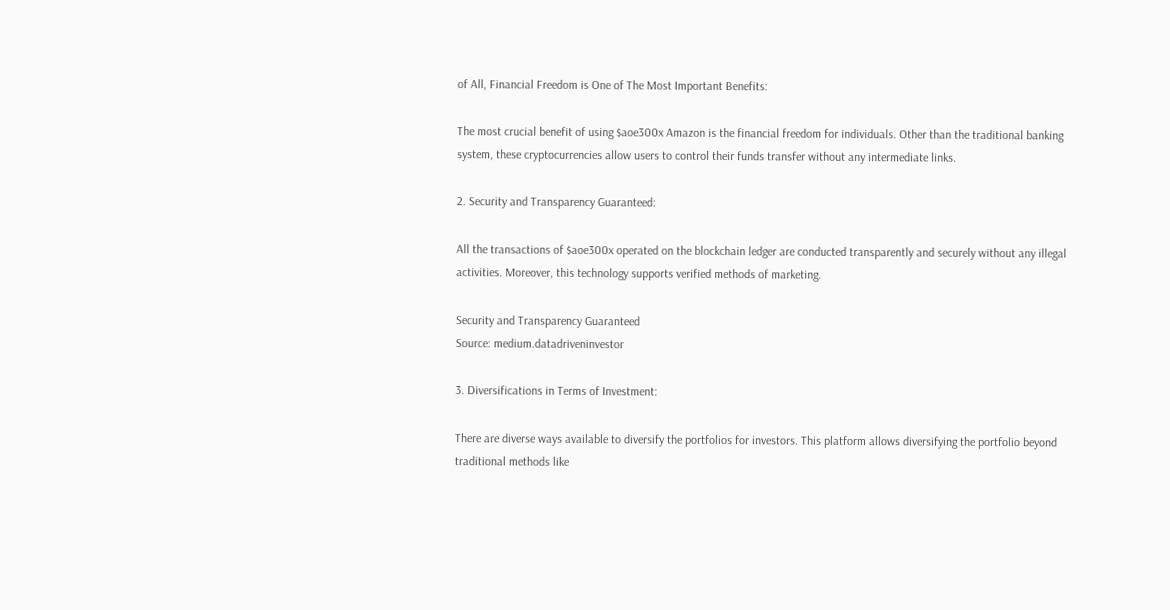of All, Financial Freedom is One of The Most Important Benefits:

The most crucial benefit of using $aoe300x Amazon is the financial freedom for individuals. Other than the traditional banking system, these cryptocurrencies allow users to control their funds transfer without any intermediate links.

2. Security and Transparency Guaranteed:

All the transactions of $aoe300x operated on the blockchain ledger are conducted transparently and securely without any illegal activities. Moreover, this technology supports verified methods of marketing.

Security and Transparency Guaranteed
Source: medium.datadriveninvestor

3. Diversifications in Terms of Investment:

There are diverse ways available to diversify the portfolios for investors. This platform allows diversifying the portfolio beyond traditional methods like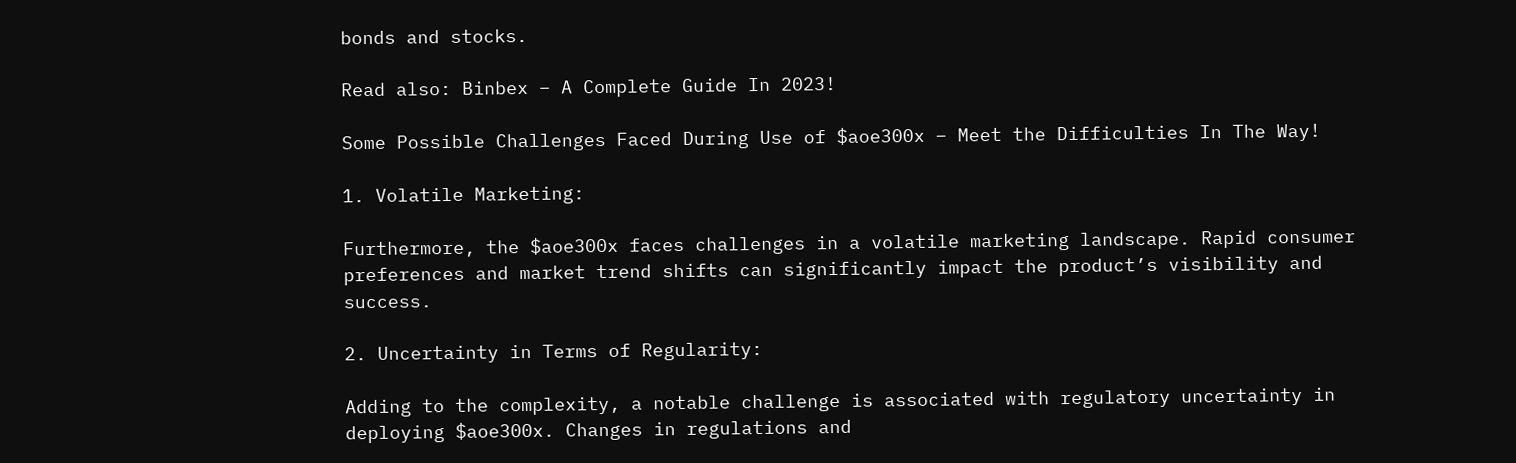bonds and stocks.

Read also: Binbex – A Complete Guide In 2023!

Some Possible Challenges Faced During Use of $aoe300x – Meet the Difficulties In The Way!

1. Volatile Marketing:

Furthermore, the $aoe300x faces challenges in a volatile marketing landscape. Rapid consumer preferences and market trend shifts can significantly impact the product’s visibility and success.

2. Uncertainty in Terms of Regularity:

Adding to the complexity, a notable challenge is associated with regulatory uncertainty in deploying $aoe300x. Changes in regulations and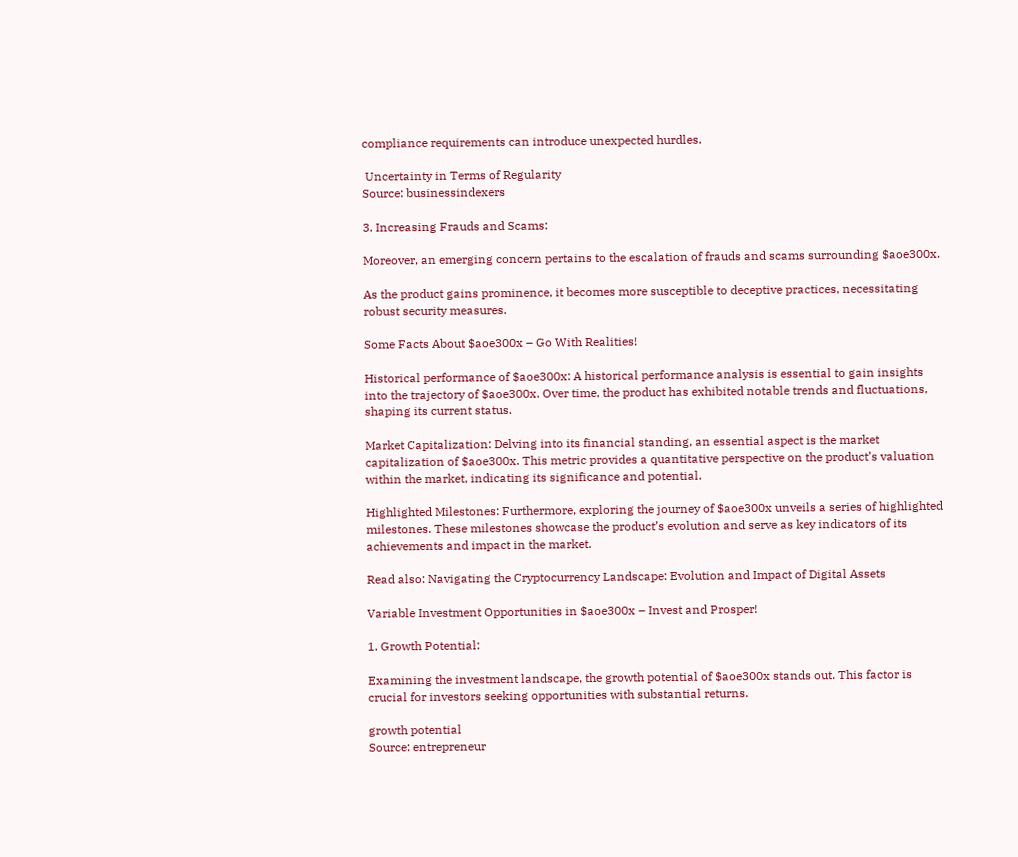compliance requirements can introduce unexpected hurdles.

 Uncertainty in Terms of Regularity
Source: businessindexers

3. Increasing Frauds and Scams:

Moreover, an emerging concern pertains to the escalation of frauds and scams surrounding $aoe300x.

As the product gains prominence, it becomes more susceptible to deceptive practices, necessitating robust security measures.

Some Facts About $aoe300x – Go With Realities!

Historical performance of $aoe300x: A historical performance analysis is essential to gain insights into the trajectory of $aoe300x. Over time, the product has exhibited notable trends and fluctuations, shaping its current status.

Market Capitalization: Delving into its financial standing, an essential aspect is the market capitalization of $aoe300x. This metric provides a quantitative perspective on the product’s valuation within the market, indicating its significance and potential.

Highlighted Milestones: Furthermore, exploring the journey of $aoe300x unveils a series of highlighted milestones. These milestones showcase the product’s evolution and serve as key indicators of its achievements and impact in the market.

Read also: Navigating the Cryptocurrency Landscape: Evolution and Impact of Digital Assets

Variable Investment Opportunities in $aoe300x – Invest and Prosper!

1. Growth Potential:

Examining the investment landscape, the growth potential of $aoe300x stands out. This factor is crucial for investors seeking opportunities with substantial returns.

growth potential
Source: entrepreneur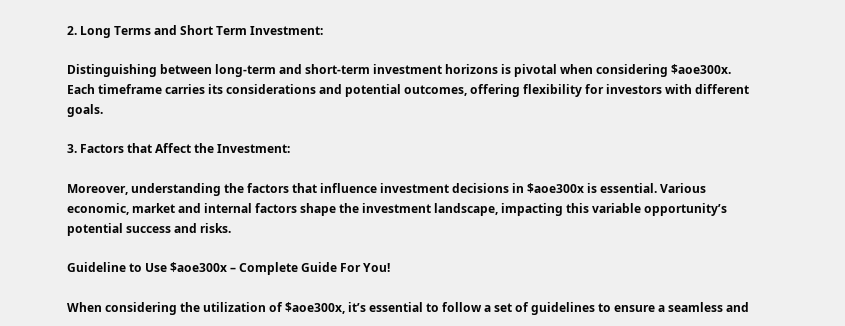2. Long Terms and Short Term Investment:

Distinguishing between long-term and short-term investment horizons is pivotal when considering $aoe300x. Each timeframe carries its considerations and potential outcomes, offering flexibility for investors with different goals.

3. Factors that Affect the Investment:

Moreover, understanding the factors that influence investment decisions in $aoe300x is essential. Various economic, market and internal factors shape the investment landscape, impacting this variable opportunity’s potential success and risks.

Guideline to Use $aoe300x – Complete Guide For You!

When considering the utilization of $aoe300x, it’s essential to follow a set of guidelines to ensure a seamless and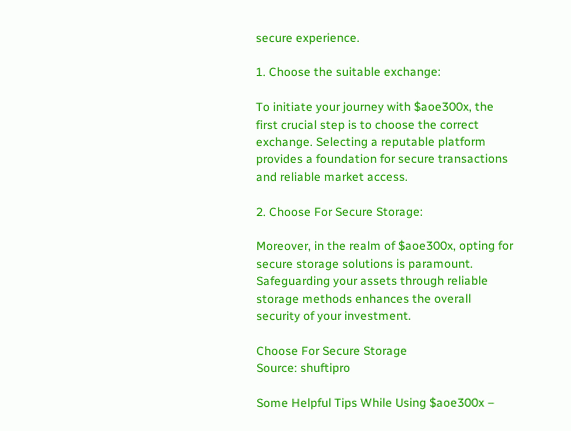secure experience.

1. Choose the suitable exchange:

To initiate your journey with $aoe300x, the first crucial step is to choose the correct exchange. Selecting a reputable platform provides a foundation for secure transactions and reliable market access.

2. Choose For Secure Storage:

Moreover, in the realm of $aoe300x, opting for secure storage solutions is paramount. Safeguarding your assets through reliable storage methods enhances the overall security of your investment.

Choose For Secure Storage
Source: shuftipro

Some Helpful Tips While Using $aoe300x –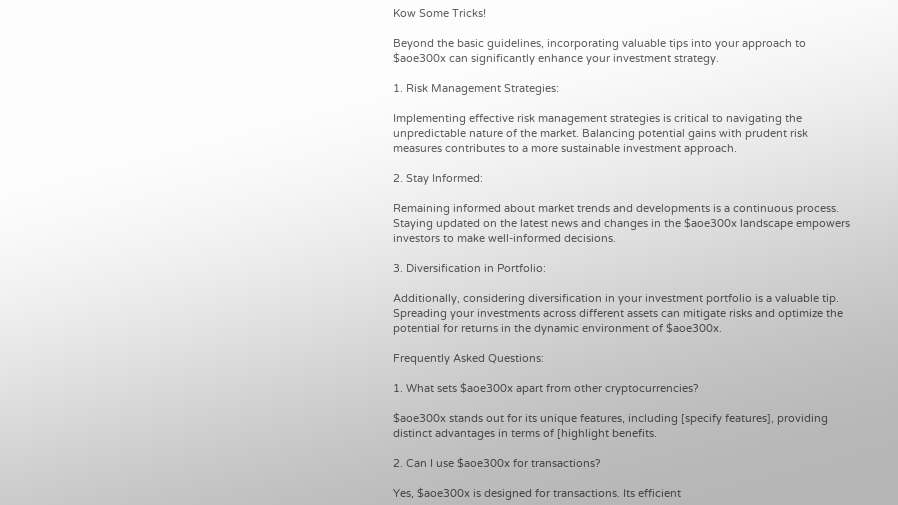Kow Some Tricks!

Beyond the basic guidelines, incorporating valuable tips into your approach to $aoe300x can significantly enhance your investment strategy.

1. Risk Management Strategies:

Implementing effective risk management strategies is critical to navigating the unpredictable nature of the market. Balancing potential gains with prudent risk measures contributes to a more sustainable investment approach.

2. Stay Informed:

Remaining informed about market trends and developments is a continuous process. Staying updated on the latest news and changes in the $aoe300x landscape empowers investors to make well-informed decisions.

3. Diversification in Portfolio:

Additionally, considering diversification in your investment portfolio is a valuable tip. Spreading your investments across different assets can mitigate risks and optimize the potential for returns in the dynamic environment of $aoe300x.

Frequently Asked Questions:

1. What sets $aoe300x apart from other cryptocurrencies?

$aoe300x stands out for its unique features, including [specify features], providing distinct advantages in terms of [highlight benefits.

2. Can I use $aoe300x for transactions?

Yes, $aoe300x is designed for transactions. Its efficient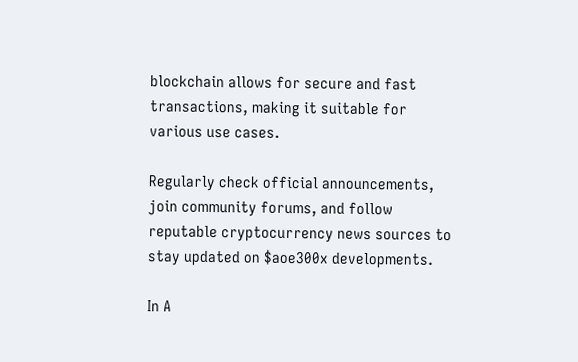blockchain allows for secure and fast transactions, making it suitable for various use cases.

Regularly check official announcements, join community forums, and follow reputable cryptocurrency news sources to stay updated on $aoe300x developments.

In A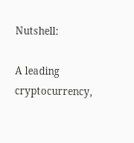Nutshell:

A leading cryptocurrency,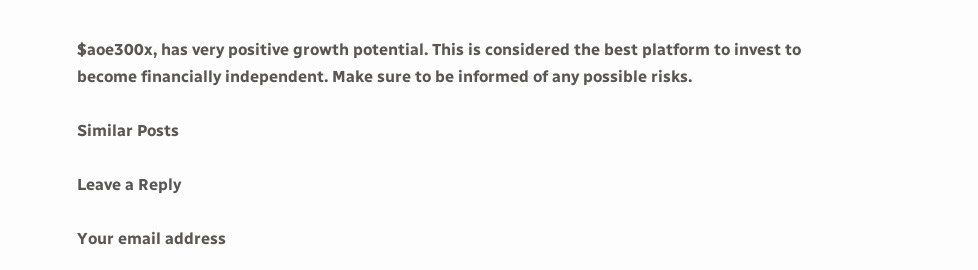$aoe300x, has very positive growth potential. This is considered the best platform to invest to become financially independent. Make sure to be informed of any possible risks.

Similar Posts

Leave a Reply

Your email address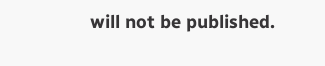will not be published.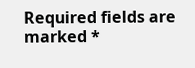Required fields are marked *